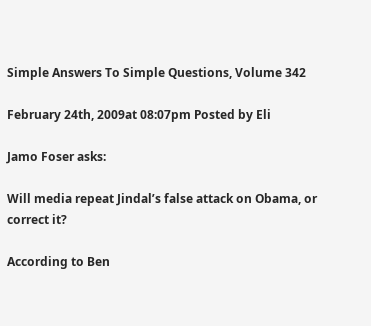Simple Answers To Simple Questions, Volume 342

February 24th, 2009at 08:07pm Posted by Eli

Jamo Foser asks:

Will media repeat Jindal’s false attack on Obama, or correct it?

According to Ben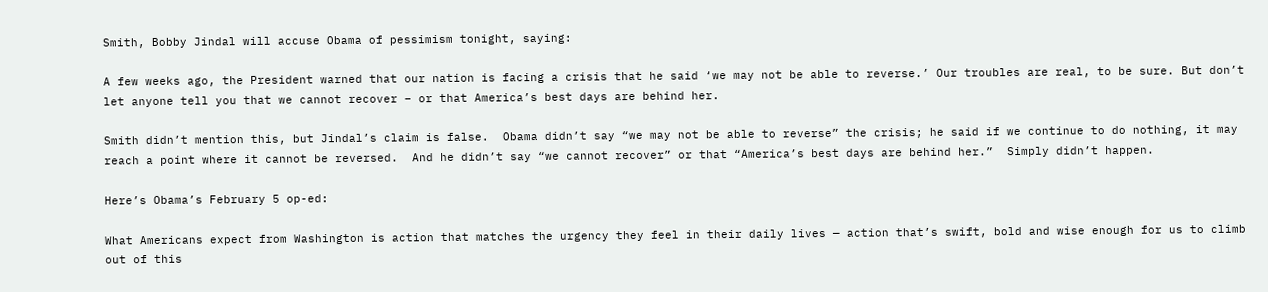Smith, Bobby Jindal will accuse Obama of pessimism tonight, saying:

A few weeks ago, the President warned that our nation is facing a crisis that he said ‘we may not be able to reverse.’ Our troubles are real, to be sure. But don’t let anyone tell you that we cannot recover – or that America’s best days are behind her.

Smith didn’t mention this, but Jindal’s claim is false.  Obama didn’t say “we may not be able to reverse” the crisis; he said if we continue to do nothing, it may reach a point where it cannot be reversed.  And he didn’t say “we cannot recover” or that “America’s best days are behind her.”  Simply didn’t happen.

Here’s Obama’s February 5 op-ed:

What Americans expect from Washington is action that matches the urgency they feel in their daily lives — action that’s swift, bold and wise enough for us to climb out of this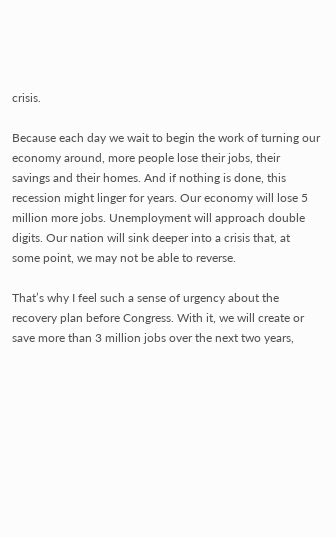crisis.

Because each day we wait to begin the work of turning our economy around, more people lose their jobs, their savings and their homes. And if nothing is done, this recession might linger for years. Our economy will lose 5 million more jobs. Unemployment will approach double digits. Our nation will sink deeper into a crisis that, at some point, we may not be able to reverse.

That’s why I feel such a sense of urgency about the recovery plan before Congress. With it, we will create or save more than 3 million jobs over the next two years,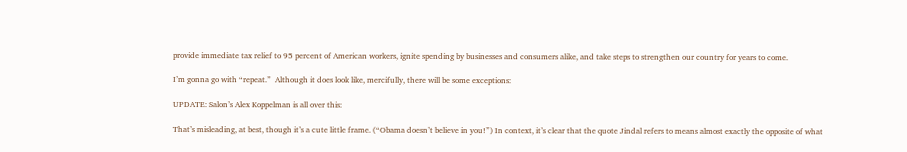provide immediate tax relief to 95 percent of American workers, ignite spending by businesses and consumers alike, and take steps to strengthen our country for years to come.

I’m gonna go with “repeat.”  Although it does look like, mercifully, there will be some exceptions:

UPDATE: Salon’s Alex Koppelman is all over this:

That’s misleading, at best, though it’s a cute little frame. (“Obama doesn’t believe in you!”) In context, it’s clear that the quote Jindal refers to means almost exactly the opposite of what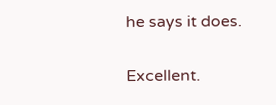he says it does.

Excellent.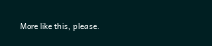More like this, please.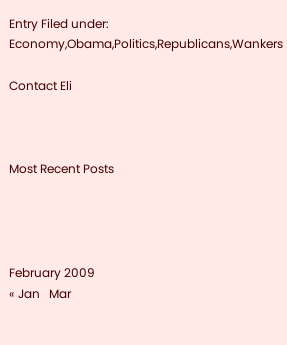Entry Filed under: Economy,Obama,Politics,Republicans,Wankers

Contact Eli



Most Recent Posts




February 2009
« Jan   Mar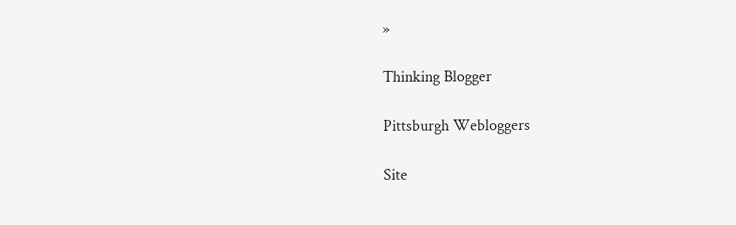»

Thinking Blogger

Pittsburgh Webloggers

Site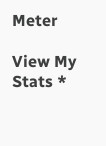Meter

View My Stats *